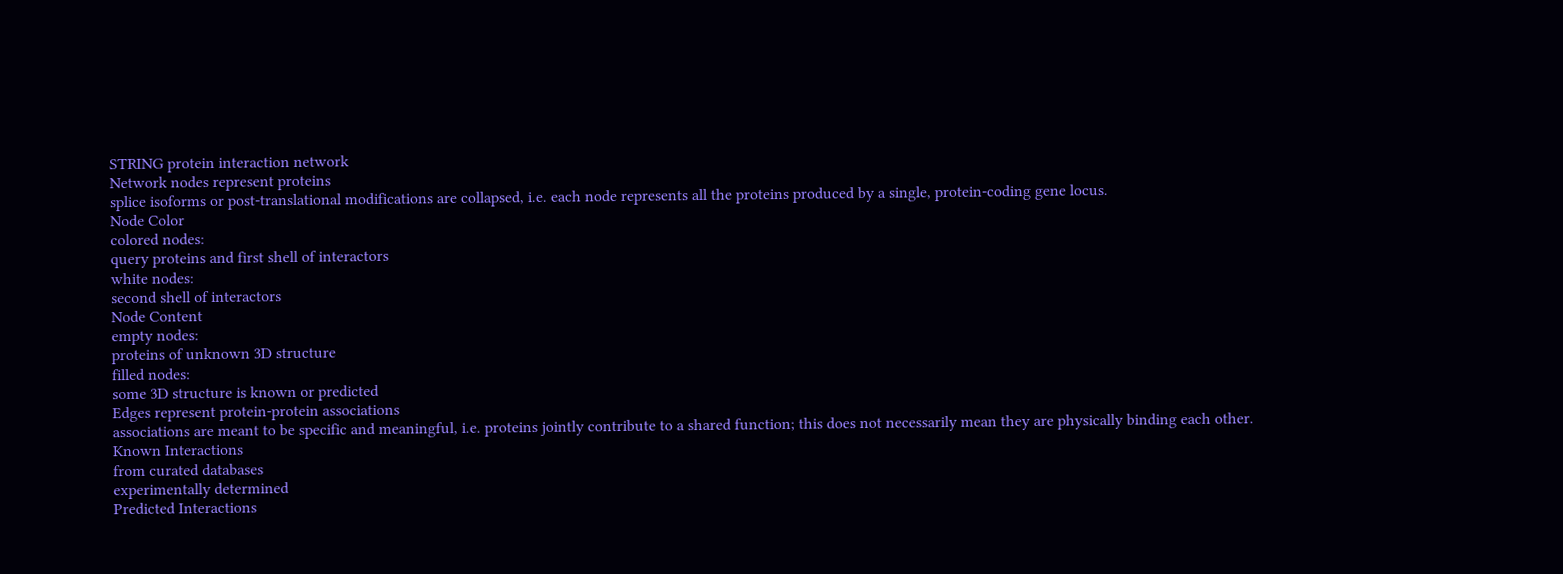STRING protein interaction network
Network nodes represent proteins
splice isoforms or post-translational modifications are collapsed, i.e. each node represents all the proteins produced by a single, protein-coding gene locus.
Node Color
colored nodes:
query proteins and first shell of interactors
white nodes:
second shell of interactors
Node Content
empty nodes:
proteins of unknown 3D structure
filled nodes:
some 3D structure is known or predicted
Edges represent protein-protein associations
associations are meant to be specific and meaningful, i.e. proteins jointly contribute to a shared function; this does not necessarily mean they are physically binding each other.
Known Interactions
from curated databases
experimentally determined
Predicted Interactions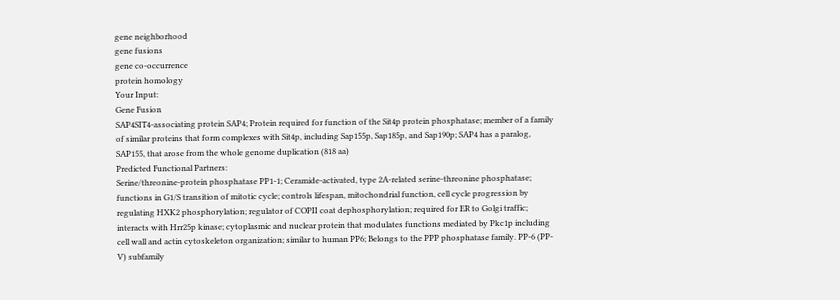gene neighborhood
gene fusions
gene co-occurrence
protein homology
Your Input:
Gene Fusion
SAP4SIT4-associating protein SAP4; Protein required for function of the Sit4p protein phosphatase; member of a family of similar proteins that form complexes with Sit4p, including Sap155p, Sap185p, and Sap190p; SAP4 has a paralog, SAP155, that arose from the whole genome duplication (818 aa)
Predicted Functional Partners:
Serine/threonine-protein phosphatase PP1-1; Ceramide-activated, type 2A-related serine-threonine phosphatase; functions in G1/S transition of mitotic cycle; controls lifespan, mitochondrial function, cell cycle progression by regulating HXK2 phosphorylation; regulator of COPII coat dephosphorylation; required for ER to Golgi traffic; interacts with Hrr25p kinase; cytoplasmic and nuclear protein that modulates functions mediated by Pkc1p including cell wall and actin cytoskeleton organization; similar to human PP6; Belongs to the PPP phosphatase family. PP-6 (PP-V) subfamily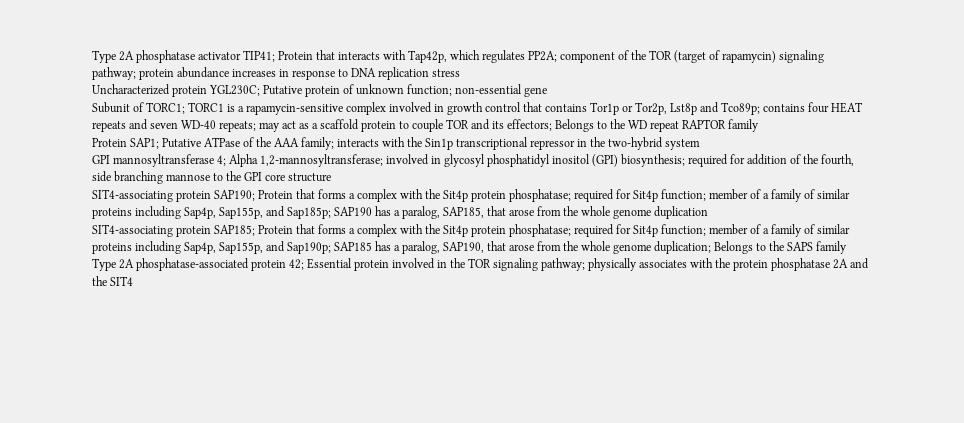Type 2A phosphatase activator TIP41; Protein that interacts with Tap42p, which regulates PP2A; component of the TOR (target of rapamycin) signaling pathway; protein abundance increases in response to DNA replication stress
Uncharacterized protein YGL230C; Putative protein of unknown function; non-essential gene
Subunit of TORC1; TORC1 is a rapamycin-sensitive complex involved in growth control that contains Tor1p or Tor2p, Lst8p and Tco89p; contains four HEAT repeats and seven WD-40 repeats; may act as a scaffold protein to couple TOR and its effectors; Belongs to the WD repeat RAPTOR family
Protein SAP1; Putative ATPase of the AAA family; interacts with the Sin1p transcriptional repressor in the two-hybrid system
GPI mannosyltransferase 4; Alpha 1,2-mannosyltransferase; involved in glycosyl phosphatidyl inositol (GPI) biosynthesis; required for addition of the fourth, side branching mannose to the GPI core structure
SIT4-associating protein SAP190; Protein that forms a complex with the Sit4p protein phosphatase; required for Sit4p function; member of a family of similar proteins including Sap4p, Sap155p, and Sap185p; SAP190 has a paralog, SAP185, that arose from the whole genome duplication
SIT4-associating protein SAP185; Protein that forms a complex with the Sit4p protein phosphatase; required for Sit4p function; member of a family of similar proteins including Sap4p, Sap155p, and Sap190p; SAP185 has a paralog, SAP190, that arose from the whole genome duplication; Belongs to the SAPS family
Type 2A phosphatase-associated protein 42; Essential protein involved in the TOR signaling pathway; physically associates with the protein phosphatase 2A and the SIT4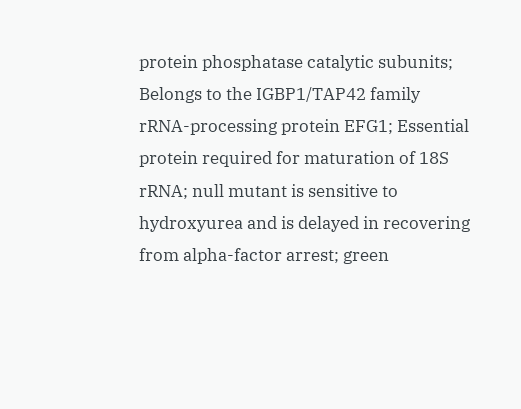protein phosphatase catalytic subunits; Belongs to the IGBP1/TAP42 family
rRNA-processing protein EFG1; Essential protein required for maturation of 18S rRNA; null mutant is sensitive to hydroxyurea and is delayed in recovering from alpha-factor arrest; green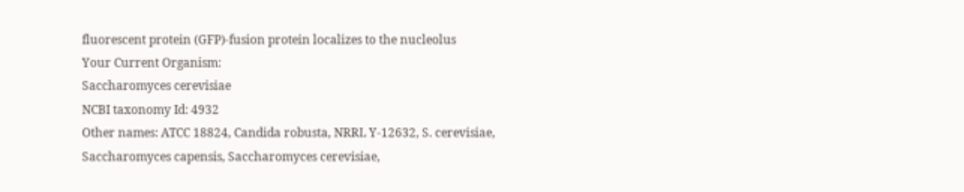fluorescent protein (GFP)-fusion protein localizes to the nucleolus
Your Current Organism:
Saccharomyces cerevisiae
NCBI taxonomy Id: 4932
Other names: ATCC 18824, Candida robusta, NRRL Y-12632, S. cerevisiae, Saccharomyces capensis, Saccharomyces cerevisiae,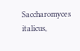Saccharomyces italicus,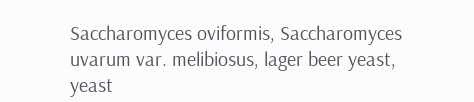Saccharomyces oviformis, Saccharomyces uvarum var. melibiosus, lager beer yeast, yeast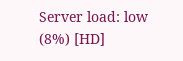Server load: low (8%) [HD]